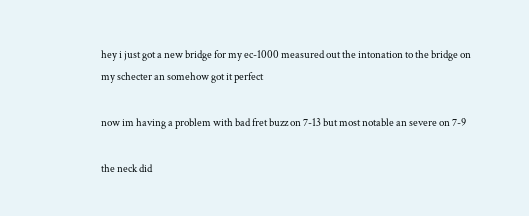hey i just got a new bridge for my ec-1000 measured out the intonation to the bridge on my schecter an somehow got it perfect

now im having a problem with bad fret buzz on 7-13 but most notable an severe on 7-9

the neck did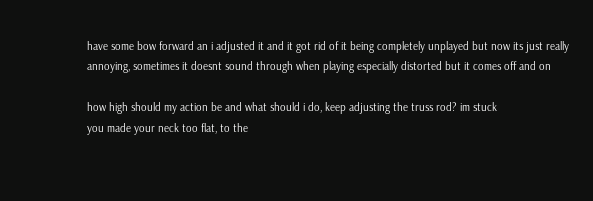have some bow forward an i adjusted it and it got rid of it being completely unplayed but now its just really annoying, sometimes it doesnt sound through when playing especially distorted but it comes off and on

how high should my action be and what should i do, keep adjusting the truss rod? im stuck
you made your neck too flat, to the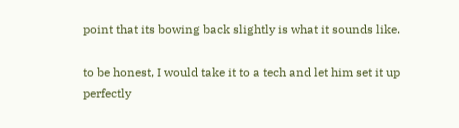point that its bowing back slightly is what it sounds like.

to be honest, I would take it to a tech and let him set it up perfectly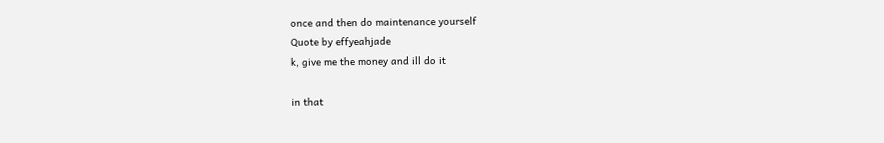once and then do maintenance yourself
Quote by effyeahjade
k, give me the money and ill do it

in that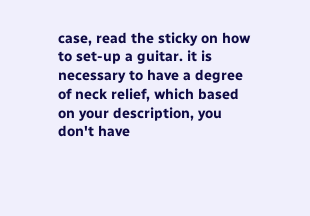case, read the sticky on how to set-up a guitar. it is necessary to have a degree of neck relief, which based on your description, you don't have